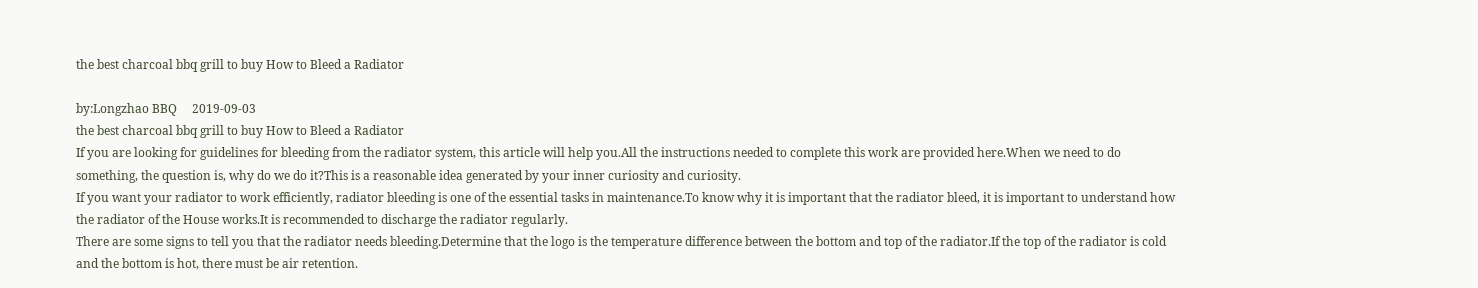the best charcoal bbq grill to buy How to Bleed a Radiator

by:Longzhao BBQ     2019-09-03
the best charcoal bbq grill to buy How to Bleed a Radiator
If you are looking for guidelines for bleeding from the radiator system, this article will help you.All the instructions needed to complete this work are provided here.When we need to do something, the question is, why do we do it?This is a reasonable idea generated by your inner curiosity and curiosity.
If you want your radiator to work efficiently, radiator bleeding is one of the essential tasks in maintenance.To know why it is important that the radiator bleed, it is important to understand how the radiator of the House works.It is recommended to discharge the radiator regularly.
There are some signs to tell you that the radiator needs bleeding.Determine that the logo is the temperature difference between the bottom and top of the radiator.If the top of the radiator is cold and the bottom is hot, there must be air retention.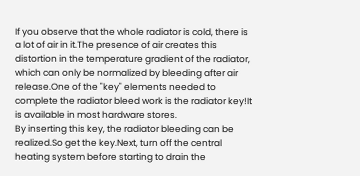If you observe that the whole radiator is cold, there is a lot of air in it.The presence of air creates this distortion in the temperature gradient of the radiator, which can only be normalized by bleeding after air release.One of the "key" elements needed to complete the radiator bleed work is the radiator key!It is available in most hardware stores.
By inserting this key, the radiator bleeding can be realized.So get the key.Next, turn off the central heating system before starting to drain the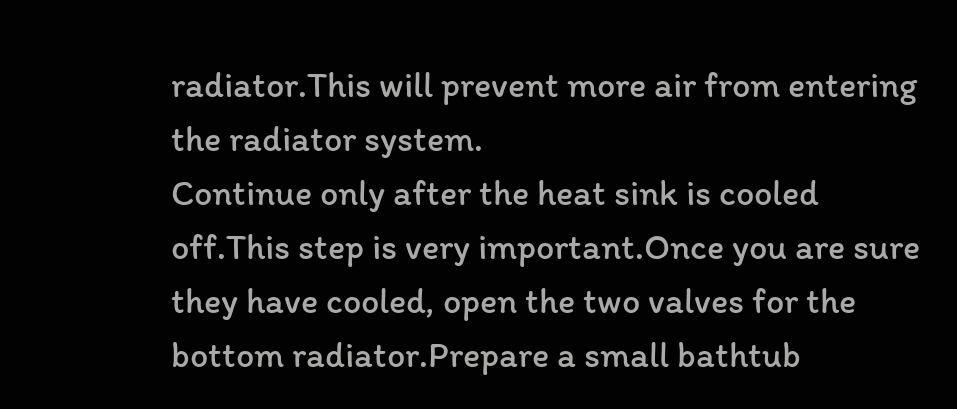radiator.This will prevent more air from entering the radiator system.
Continue only after the heat sink is cooled off.This step is very important.Once you are sure they have cooled, open the two valves for the bottom radiator.Prepare a small bathtub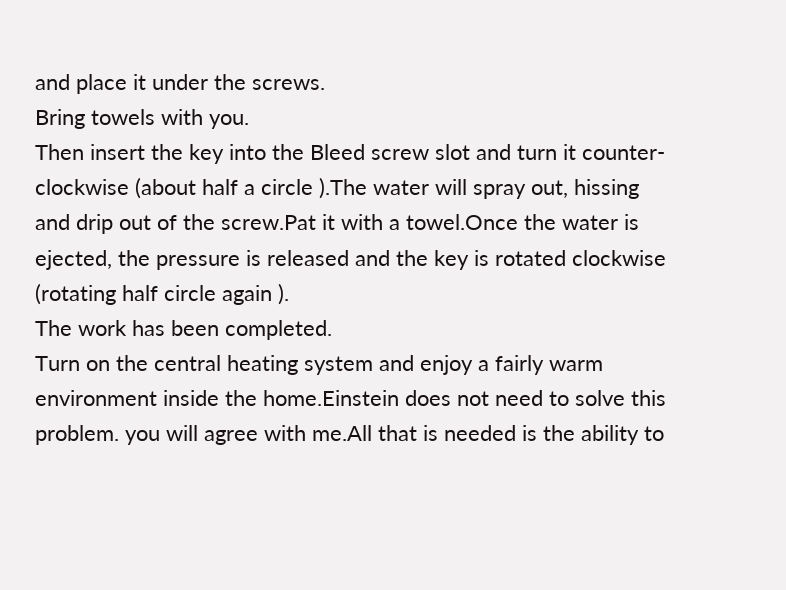and place it under the screws.
Bring towels with you.
Then insert the key into the Bleed screw slot and turn it counter-clockwise (about half a circle ).The water will spray out, hissing and drip out of the screw.Pat it with a towel.Once the water is ejected, the pressure is released and the key is rotated clockwise (rotating half circle again ).
The work has been completed.
Turn on the central heating system and enjoy a fairly warm environment inside the home.Einstein does not need to solve this problem. you will agree with me.All that is needed is the ability to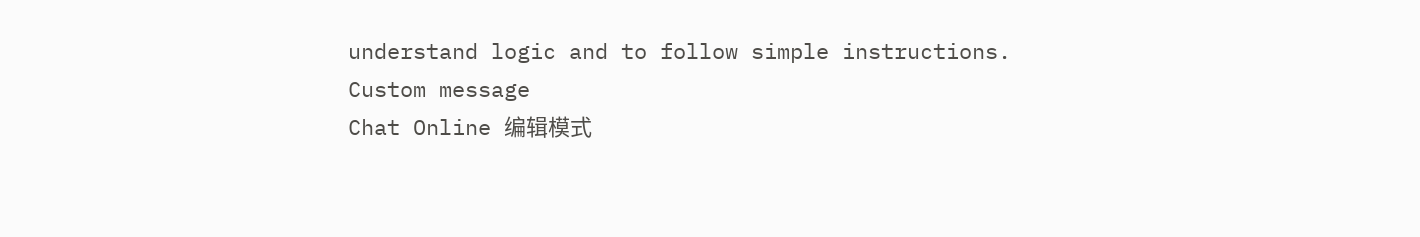understand logic and to follow simple instructions.
Custom message
Chat Online 编辑模式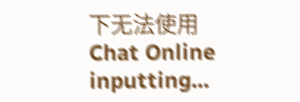下无法使用
Chat Online inputting...